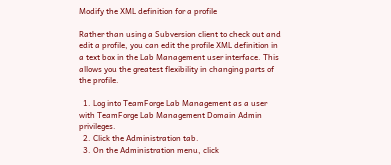Modify the XML definition for a profile

Rather than using a Subversion client to check out and edit a profile, you can edit the profile XML definition in a text box in the Lab Management user interface. This allows you the greatest flexibility in changing parts of the profile.

  1. Log into TeamForge Lab Management as a user with TeamForge Lab Management Domain Admin privileges.
  2. Click the Administration tab.
  3. On the Administration menu, click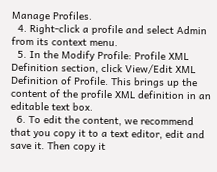Manage Profiles.
  4. Right-click a profile and select Admin from its context menu.
  5. In the Modify Profile: Profile XML Definition section, click View/Edit XML Definition of Profile. This brings up the content of the profile XML definition in an editable text box.
  6. To edit the content, we recommend that you copy it to a text editor, edit and save it. Then copy it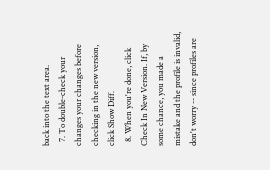back into the text area.
  7. To double-check your changes your changes before checking in the new version, click Show Diff.
  8. When you're done, click Check In New Version. If, by some chance, you made a mistake and the profile is invalid, don't worry -- since profiles are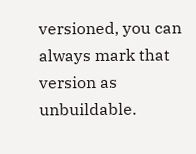versioned, you can always mark that version as unbuildable.